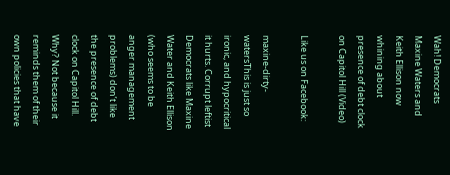Wah! Democrats Maxine Waters and Keith Ellison now whining about presence of debt clock on Capitol Hill (Video)

Like us on Facebook:

maxine-dirty-watersThis is just so ironic, and hypocritical it hurts. Corrupt leftist Democrats like Maxine Water and Keith Ellison (who seems to be anger management problems) don’t like the presence of debt clock on Capitol Hill. Why? Not because it reminds them of their own policies that have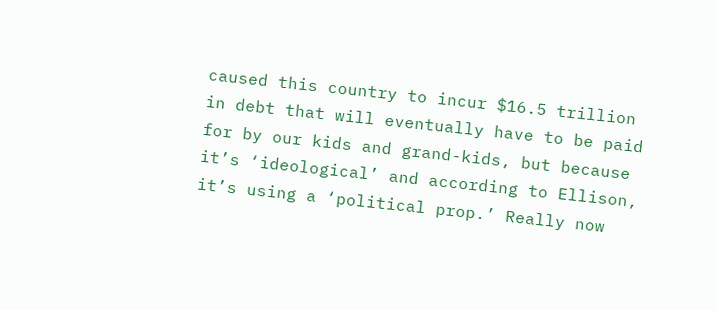caused this country to incur $16.5 trillion in debt that will eventually have to be paid for by our kids and grand-kids, but because it’s ‘ideological’ and according to Ellison, it’s using a ‘political prop.’ Really now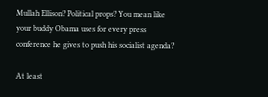Mullah Ellison? Political props? You mean like your buddy Obama uses for every press conference he gives to push his socialist agenda?

At least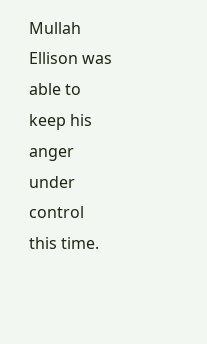Mullah Ellison was able to keep his anger under control this time.